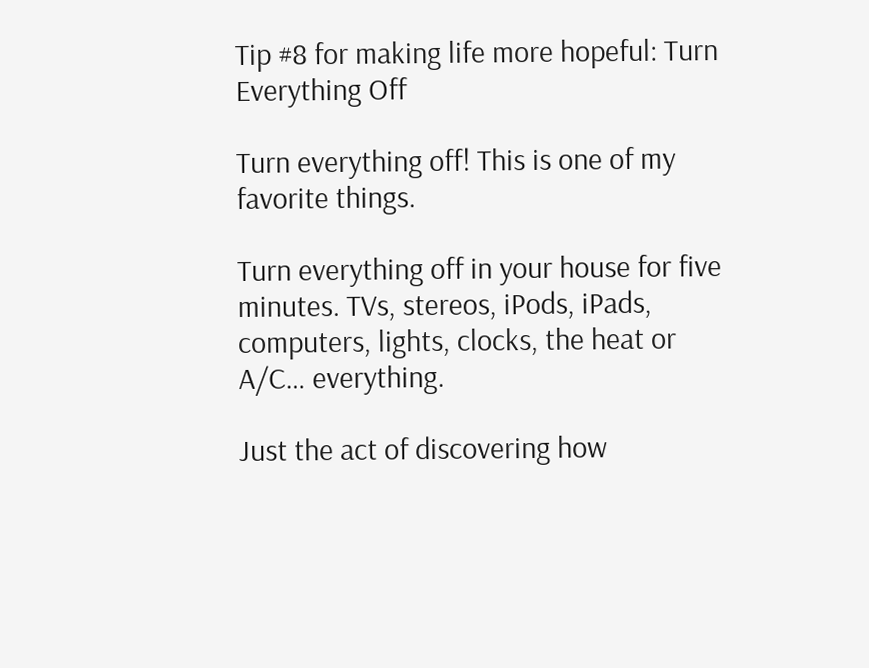Tip #8 for making life more hopeful: Turn Everything Off

Turn everything off! This is one of my favorite things.

Turn everything off in your house for five minutes. TVs, stereos, iPods, iPads, computers, lights, clocks, the heat or A/C… everything.

Just the act of discovering how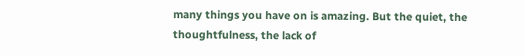many things you have on is amazing. But the quiet, the thoughtfulness, the lack of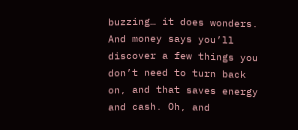buzzing… it does wonders. And money says you’ll discover a few things you don’t need to turn back on, and that saves energy and cash. Oh, and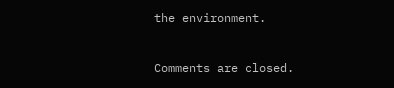the environment.


Comments are closed.